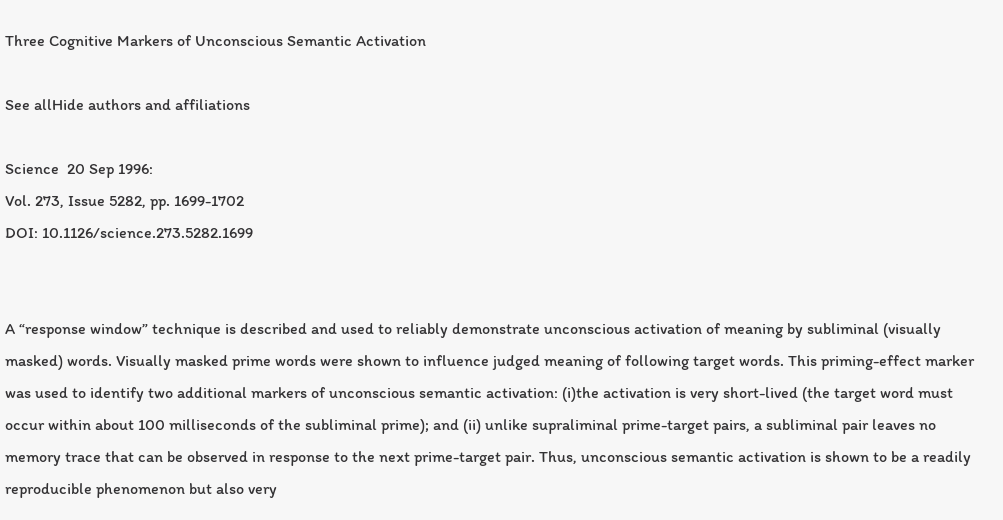Three Cognitive Markers of Unconscious Semantic Activation

See allHide authors and affiliations

Science  20 Sep 1996:
Vol. 273, Issue 5282, pp. 1699-1702
DOI: 10.1126/science.273.5282.1699


A “response window” technique is described and used to reliably demonstrate unconscious activation of meaning by subliminal (visually masked) words. Visually masked prime words were shown to influence judged meaning of following target words. This priming-effect marker was used to identify two additional markers of unconscious semantic activation: (i)the activation is very short-lived (the target word must occur within about 100 milliseconds of the subliminal prime); and (ii) unlike supraliminal prime-target pairs, a subliminal pair leaves no memory trace that can be observed in response to the next prime-target pair. Thus, unconscious semantic activation is shown to be a readily reproducible phenomenon but also very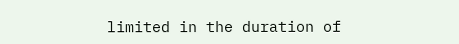limited in the duration of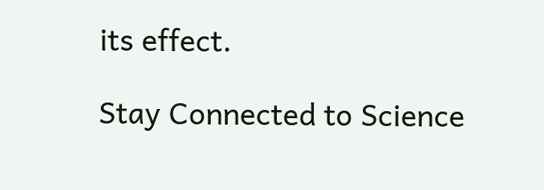its effect.

Stay Connected to Science